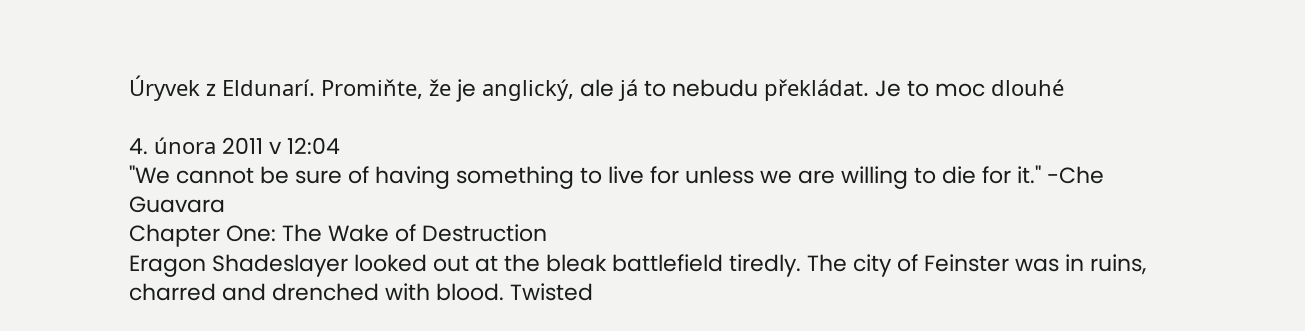Úryvek z Eldunarí. Promiňte, že je anglický, ale já to nebudu překládat. Je to moc dlouhé

4. února 2011 v 12:04
"We cannot be sure of having something to live for unless we are willing to die for it." -Che Guavara
Chapter One: The Wake of Destruction
Eragon Shadeslayer looked out at the bleak battlefield tiredly. The city of Feinster was in ruins, charred and drenched with blood. Twisted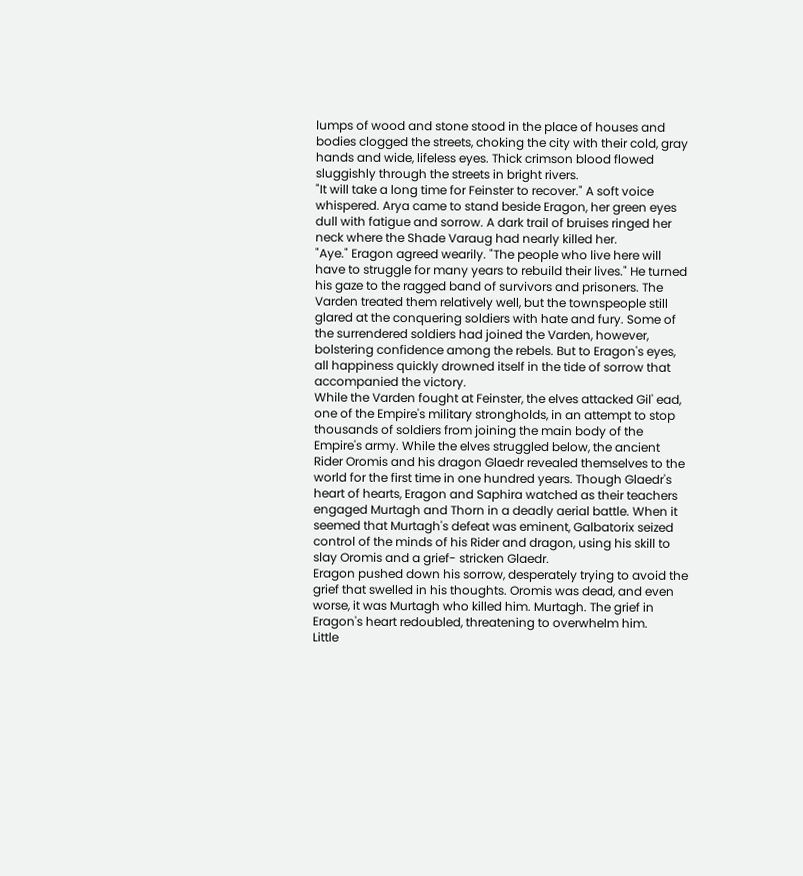lumps of wood and stone stood in the place of houses and bodies clogged the streets, choking the city with their cold, gray hands and wide, lifeless eyes. Thick crimson blood flowed sluggishly through the streets in bright rivers.
"It will take a long time for Feinster to recover." A soft voice whispered. Arya came to stand beside Eragon, her green eyes dull with fatigue and sorrow. A dark trail of bruises ringed her neck where the Shade Varaug had nearly killed her.
"Aye." Eragon agreed wearily. "The people who live here will have to struggle for many years to rebuild their lives." He turned his gaze to the ragged band of survivors and prisoners. The Varden treated them relatively well, but the townspeople still glared at the conquering soldiers with hate and fury. Some of the surrendered soldiers had joined the Varden, however, bolstering confidence among the rebels. But to Eragon's eyes, all happiness quickly drowned itself in the tide of sorrow that accompanied the victory.
While the Varden fought at Feinster, the elves attacked Gil' ead, one of the Empire's military strongholds, in an attempt to stop thousands of soldiers from joining the main body of the Empire's army. While the elves struggled below, the ancient Rider Oromis and his dragon Glaedr revealed themselves to the world for the first time in one hundred years. Though Glaedr's heart of hearts, Eragon and Saphira watched as their teachers engaged Murtagh and Thorn in a deadly aerial battle. When it seemed that Murtagh's defeat was eminent, Galbatorix seized control of the minds of his Rider and dragon, using his skill to slay Oromis and a grief- stricken Glaedr.
Eragon pushed down his sorrow, desperately trying to avoid the grief that swelled in his thoughts. Oromis was dead, and even worse, it was Murtagh who killed him. Murtagh. The grief in Eragon's heart redoubled, threatening to overwhelm him.
Little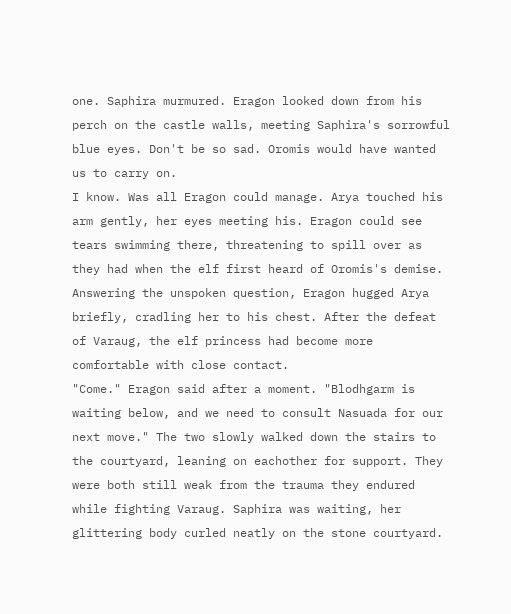one. Saphira murmured. Eragon looked down from his perch on the castle walls, meeting Saphira's sorrowful blue eyes. Don't be so sad. Oromis would have wanted us to carry on.
I know. Was all Eragon could manage. Arya touched his arm gently, her eyes meeting his. Eragon could see tears swimming there, threatening to spill over as they had when the elf first heard of Oromis's demise.
Answering the unspoken question, Eragon hugged Arya briefly, cradling her to his chest. After the defeat of Varaug, the elf princess had become more comfortable with close contact.
"Come." Eragon said after a moment. "Blodhgarm is waiting below, and we need to consult Nasuada for our next move." The two slowly walked down the stairs to the courtyard, leaning on eachother for support. They were both still weak from the trauma they endured while fighting Varaug. Saphira was waiting, her glittering body curled neatly on the stone courtyard.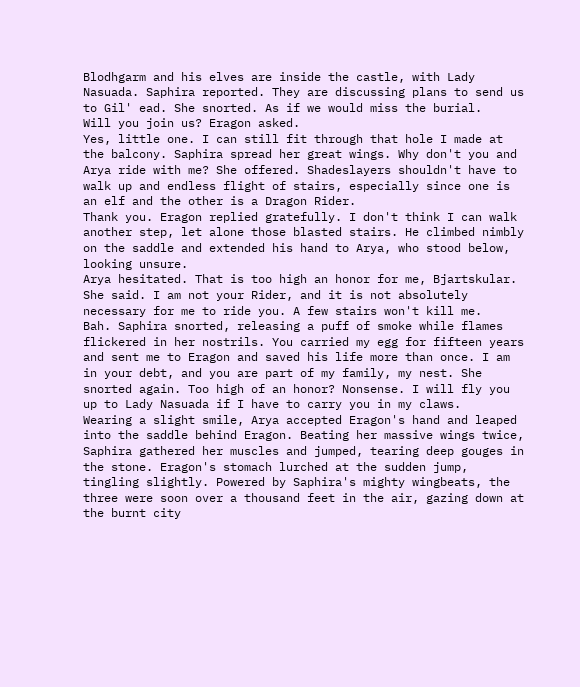Blodhgarm and his elves are inside the castle, with Lady Nasuada. Saphira reported. They are discussing plans to send us to Gil' ead. She snorted. As if we would miss the burial.
Will you join us? Eragon asked.
Yes, little one. I can still fit through that hole I made at the balcony. Saphira spread her great wings. Why don't you and Arya ride with me? She offered. Shadeslayers shouldn't have to walk up and endless flight of stairs, especially since one is an elf and the other is a Dragon Rider.
Thank you. Eragon replied gratefully. I don't think I can walk another step, let alone those blasted stairs. He climbed nimbly on the saddle and extended his hand to Arya, who stood below, looking unsure.
Arya hesitated. That is too high an honor for me, Bjartskular. She said. I am not your Rider, and it is not absolutely necessary for me to ride you. A few stairs won't kill me.
Bah. Saphira snorted, releasing a puff of smoke while flames flickered in her nostrils. You carried my egg for fifteen years and sent me to Eragon and saved his life more than once. I am in your debt, and you are part of my family, my nest. She snorted again. Too high of an honor? Nonsense. I will fly you up to Lady Nasuada if I have to carry you in my claws.
Wearing a slight smile, Arya accepted Eragon's hand and leaped into the saddle behind Eragon. Beating her massive wings twice, Saphira gathered her muscles and jumped, tearing deep gouges in the stone. Eragon's stomach lurched at the sudden jump, tingling slightly. Powered by Saphira's mighty wingbeats, the three were soon over a thousand feet in the air, gazing down at the burnt city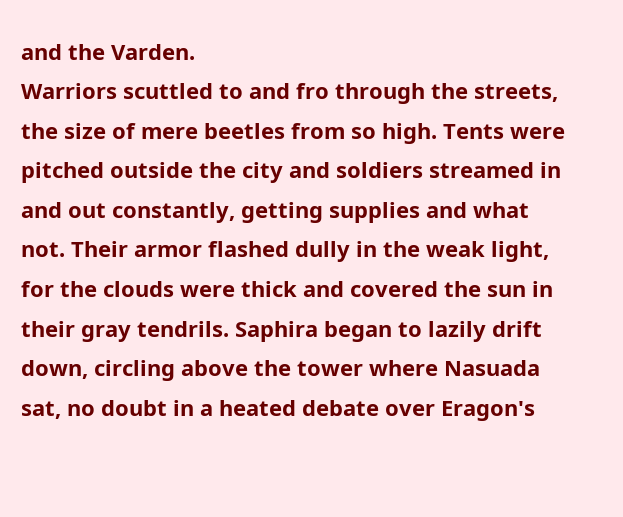and the Varden.
Warriors scuttled to and fro through the streets, the size of mere beetles from so high. Tents were pitched outside the city and soldiers streamed in and out constantly, getting supplies and what not. Their armor flashed dully in the weak light, for the clouds were thick and covered the sun in their gray tendrils. Saphira began to lazily drift down, circling above the tower where Nasuada sat, no doubt in a heated debate over Eragon's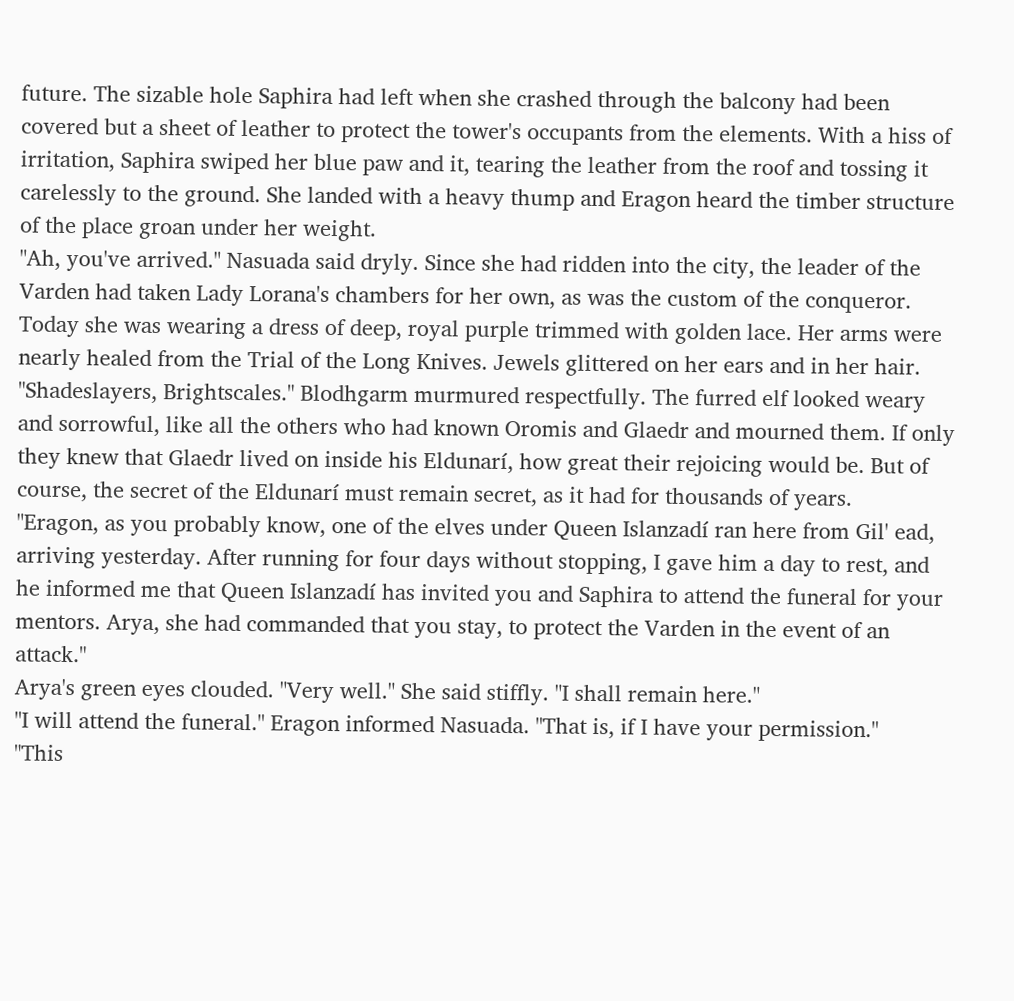future. The sizable hole Saphira had left when she crashed through the balcony had been covered but a sheet of leather to protect the tower's occupants from the elements. With a hiss of irritation, Saphira swiped her blue paw and it, tearing the leather from the roof and tossing it carelessly to the ground. She landed with a heavy thump and Eragon heard the timber structure of the place groan under her weight.
"Ah, you've arrived." Nasuada said dryly. Since she had ridden into the city, the leader of the Varden had taken Lady Lorana's chambers for her own, as was the custom of the conqueror. Today she was wearing a dress of deep, royal purple trimmed with golden lace. Her arms were nearly healed from the Trial of the Long Knives. Jewels glittered on her ears and in her hair.
"Shadeslayers, Brightscales." Blodhgarm murmured respectfully. The furred elf looked weary and sorrowful, like all the others who had known Oromis and Glaedr and mourned them. If only they knew that Glaedr lived on inside his Eldunarí, how great their rejoicing would be. But of course, the secret of the Eldunarí must remain secret, as it had for thousands of years.
"Eragon, as you probably know, one of the elves under Queen Islanzadí ran here from Gil' ead, arriving yesterday. After running for four days without stopping, I gave him a day to rest, and he informed me that Queen Islanzadí has invited you and Saphira to attend the funeral for your mentors. Arya, she had commanded that you stay, to protect the Varden in the event of an attack."
Arya's green eyes clouded. "Very well." She said stiffly. "I shall remain here."
"I will attend the funeral." Eragon informed Nasuada. "That is, if I have your permission."
"This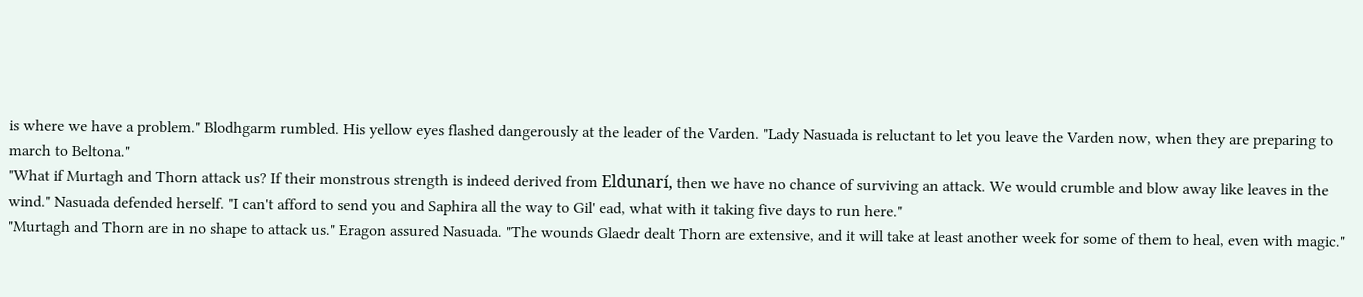is where we have a problem." Blodhgarm rumbled. His yellow eyes flashed dangerously at the leader of the Varden. "Lady Nasuada is reluctant to let you leave the Varden now, when they are preparing to march to Beltona."
"What if Murtagh and Thorn attack us? If their monstrous strength is indeed derived from Eldunarí, then we have no chance of surviving an attack. We would crumble and blow away like leaves in the wind." Nasuada defended herself. "I can't afford to send you and Saphira all the way to Gil' ead, what with it taking five days to run here."
"Murtagh and Thorn are in no shape to attack us." Eragon assured Nasuada. "The wounds Glaedr dealt Thorn are extensive, and it will take at least another week for some of them to heal, even with magic."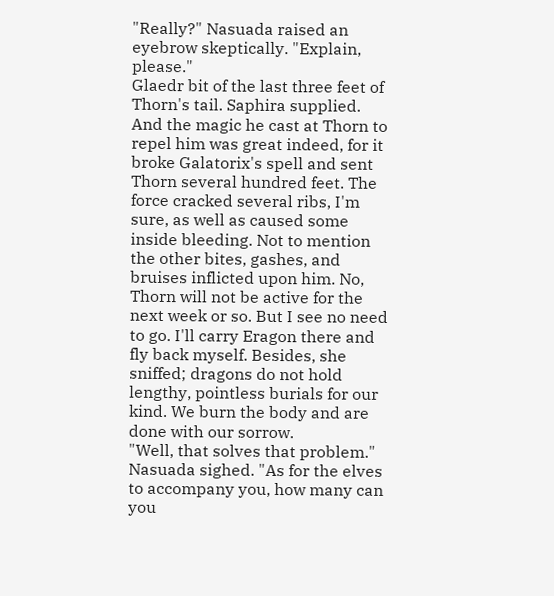"Really?" Nasuada raised an eyebrow skeptically. "Explain, please."
Glaedr bit of the last three feet of Thorn's tail. Saphira supplied. And the magic he cast at Thorn to repel him was great indeed, for it broke Galatorix's spell and sent Thorn several hundred feet. The force cracked several ribs, I'm sure, as well as caused some inside bleeding. Not to mention the other bites, gashes, and bruises inflicted upon him. No, Thorn will not be active for the next week or so. But I see no need to go. I'll carry Eragon there and fly back myself. Besides, she sniffed; dragons do not hold lengthy, pointless burials for our kind. We burn the body and are done with our sorrow.
"Well, that solves that problem." Nasuada sighed. "As for the elves to accompany you, how many can you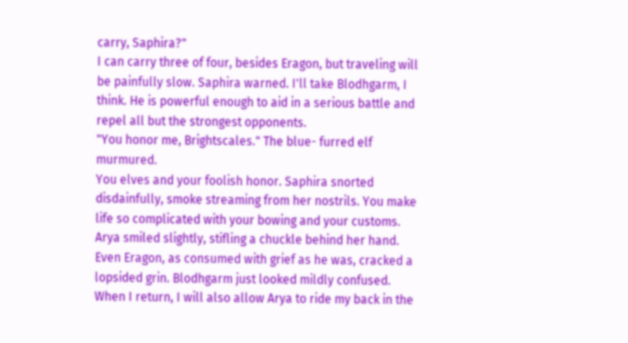carry, Saphira?"
I can carry three of four, besides Eragon, but traveling will be painfully slow. Saphira warned. I'll take Blodhgarm, I think. He is powerful enough to aid in a serious battle and repel all but the strongest opponents.
"You honor me, Brightscales." The blue- furred elf murmured.
You elves and your foolish honor. Saphira snorted disdainfully, smoke streaming from her nostrils. You make life so complicated with your bowing and your customs.
Arya smiled slightly, stifling a chuckle behind her hand. Even Eragon, as consumed with grief as he was, cracked a lopsided grin. Blodhgarm just looked mildly confused.
When I return, I will also allow Arya to ride my back in the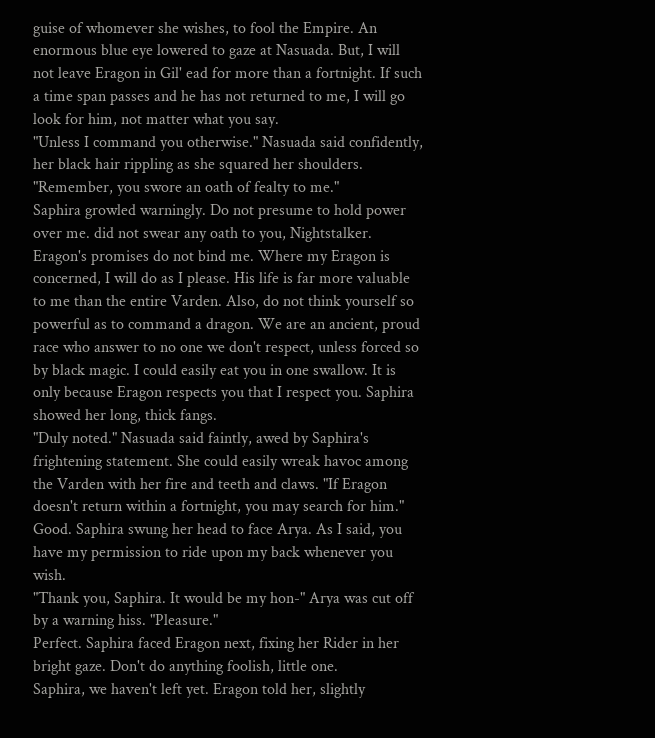guise of whomever she wishes, to fool the Empire. An enormous blue eye lowered to gaze at Nasuada. But, I will not leave Eragon in Gil' ead for more than a fortnight. If such a time span passes and he has not returned to me, I will go look for him, not matter what you say.
"Unless I command you otherwise." Nasuada said confidently, her black hair rippling as she squared her shoulders. "Remember, you swore an oath of fealty to me."
Saphira growled warningly. Do not presume to hold power over me. did not swear any oath to you, Nightstalker. Eragon's promises do not bind me. Where my Eragon is concerned, I will do as I please. His life is far more valuable to me than the entire Varden. Also, do not think yourself so powerful as to command a dragon. We are an ancient, proud race who answer to no one we don't respect, unless forced so by black magic. I could easily eat you in one swallow. It is only because Eragon respects you that I respect you. Saphira showed her long, thick fangs.
"Duly noted." Nasuada said faintly, awed by Saphira's frightening statement. She could easily wreak havoc among the Varden with her fire and teeth and claws. "If Eragon doesn't return within a fortnight, you may search for him."
Good. Saphira swung her head to face Arya. As I said, you have my permission to ride upon my back whenever you wish.
"Thank you, Saphira. It would be my hon-" Arya was cut off by a warning hiss. "Pleasure."
Perfect. Saphira faced Eragon next, fixing her Rider in her bright gaze. Don't do anything foolish, little one.
Saphira, we haven't left yet. Eragon told her, slightly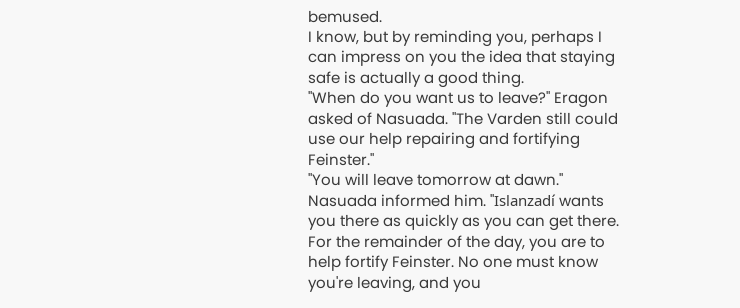bemused.
I know, but by reminding you, perhaps I can impress on you the idea that staying safe is actually a good thing.
"When do you want us to leave?" Eragon asked of Nasuada. "The Varden still could use our help repairing and fortifying Feinster."
"You will leave tomorrow at dawn." Nasuada informed him. "Islanzadí wants you there as quickly as you can get there. For the remainder of the day, you are to help fortify Feinster. No one must know you're leaving, and you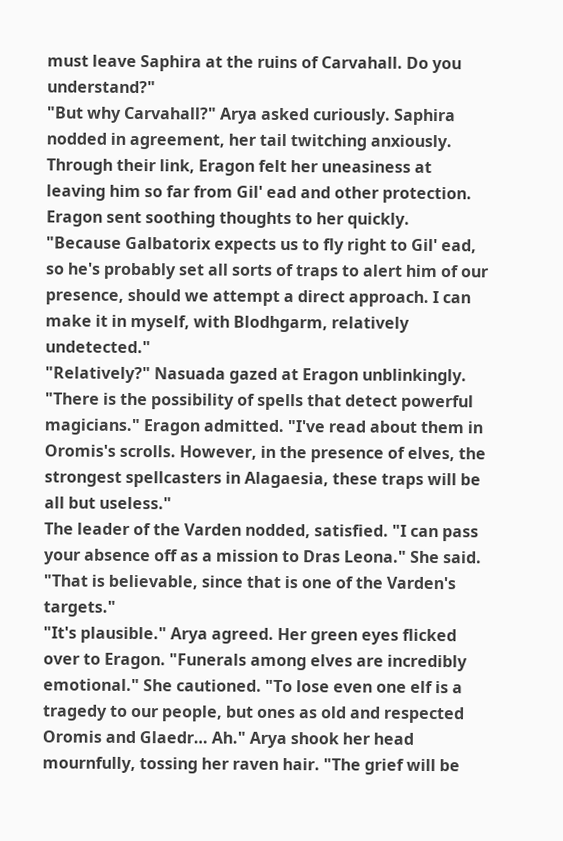must leave Saphira at the ruins of Carvahall. Do you understand?"
"But why Carvahall?" Arya asked curiously. Saphira nodded in agreement, her tail twitching anxiously. Through their link, Eragon felt her uneasiness at leaving him so far from Gil' ead and other protection. Eragon sent soothing thoughts to her quickly.
"Because Galbatorix expects us to fly right to Gil' ead, so he's probably set all sorts of traps to alert him of our presence, should we attempt a direct approach. I can make it in myself, with Blodhgarm, relatively undetected."
"Relatively?" Nasuada gazed at Eragon unblinkingly.
"There is the possibility of spells that detect powerful magicians." Eragon admitted. "I've read about them in Oromis's scrolls. However, in the presence of elves, the strongest spellcasters in Alagaesia, these traps will be all but useless."
The leader of the Varden nodded, satisfied. "I can pass your absence off as a mission to Dras Leona." She said. "That is believable, since that is one of the Varden's targets."
"It's plausible." Arya agreed. Her green eyes flicked over to Eragon. "Funerals among elves are incredibly emotional." She cautioned. "To lose even one elf is a tragedy to our people, but ones as old and respected Oromis and Glaedr… Ah." Arya shook her head mournfully, tossing her raven hair. "The grief will be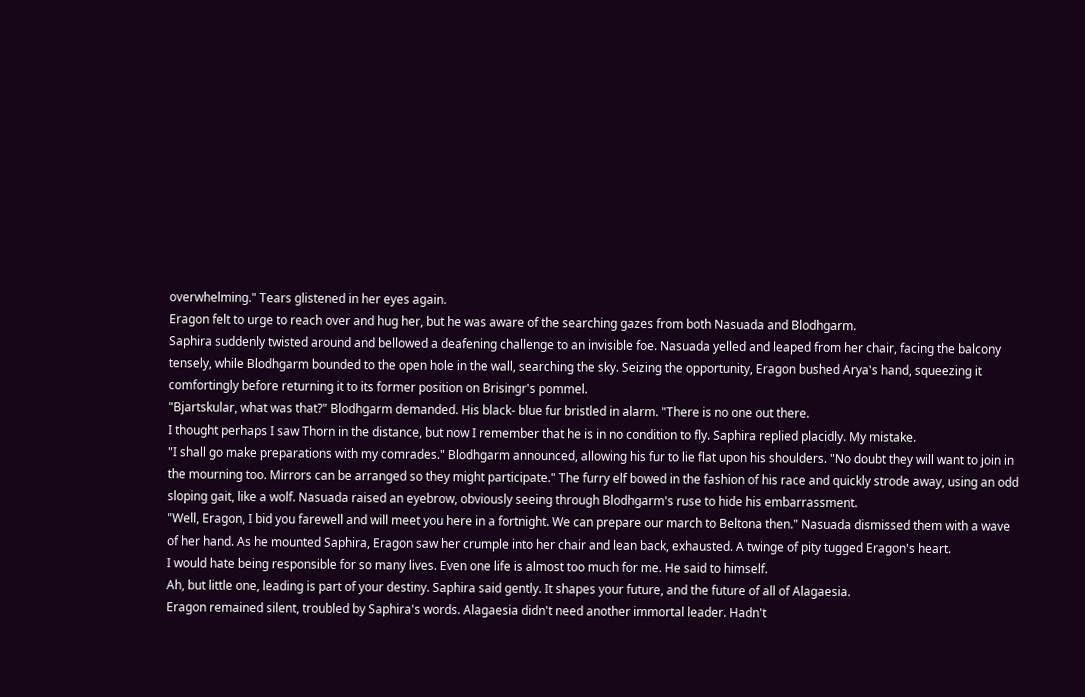overwhelming." Tears glistened in her eyes again.
Eragon felt to urge to reach over and hug her, but he was aware of the searching gazes from both Nasuada and Blodhgarm.
Saphira suddenly twisted around and bellowed a deafening challenge to an invisible foe. Nasuada yelled and leaped from her chair, facing the balcony tensely, while Blodhgarm bounded to the open hole in the wall, searching the sky. Seizing the opportunity, Eragon bushed Arya's hand, squeezing it comfortingly before returning it to its former position on Brisingr's pommel.
"Bjartskular, what was that?" Blodhgarm demanded. His black- blue fur bristled in alarm. "There is no one out there.
I thought perhaps I saw Thorn in the distance, but now I remember that he is in no condition to fly. Saphira replied placidly. My mistake.
"I shall go make preparations with my comrades." Blodhgarm announced, allowing his fur to lie flat upon his shoulders. "No doubt they will want to join in the mourning too. Mirrors can be arranged so they might participate." The furry elf bowed in the fashion of his race and quickly strode away, using an odd sloping gait, like a wolf. Nasuada raised an eyebrow, obviously seeing through Blodhgarm's ruse to hide his embarrassment.
"Well, Eragon, I bid you farewell and will meet you here in a fortnight. We can prepare our march to Beltona then." Nasuada dismissed them with a wave of her hand. As he mounted Saphira, Eragon saw her crumple into her chair and lean back, exhausted. A twinge of pity tugged Eragon's heart.
I would hate being responsible for so many lives. Even one life is almost too much for me. He said to himself.
Ah, but little one, leading is part of your destiny. Saphira said gently. It shapes your future, and the future of all of Alagaesia.
Eragon remained silent, troubled by Saphira's words. Alagaesia didn't need another immortal leader. Hadn't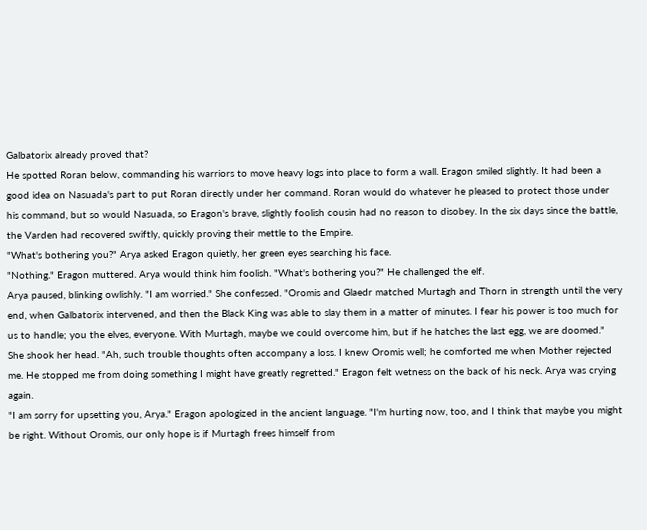Galbatorix already proved that?
He spotted Roran below, commanding his warriors to move heavy logs into place to form a wall. Eragon smiled slightly. It had been a good idea on Nasuada's part to put Roran directly under her command. Roran would do whatever he pleased to protect those under his command, but so would Nasuada, so Eragon's brave, slightly foolish cousin had no reason to disobey. In the six days since the battle, the Varden had recovered swiftly, quickly proving their mettle to the Empire.
"What's bothering you?" Arya asked Eragon quietly, her green eyes searching his face.
"Nothing." Eragon muttered. Arya would think him foolish. "What's bothering you?" He challenged the elf.
Arya paused, blinking owlishly. "I am worried." She confessed. "Oromis and Glaedr matched Murtagh and Thorn in strength until the very end, when Galbatorix intervened, and then the Black King was able to slay them in a matter of minutes. I fear his power is too much for us to handle; you the elves, everyone. With Murtagh, maybe we could overcome him, but if he hatches the last egg, we are doomed." She shook her head. "Ah, such trouble thoughts often accompany a loss. I knew Oromis well; he comforted me when Mother rejected me. He stopped me from doing something I might have greatly regretted." Eragon felt wetness on the back of his neck. Arya was crying again.
"I am sorry for upsetting you, Arya." Eragon apologized in the ancient language. "I'm hurting now, too, and I think that maybe you might be right. Without Oromis, our only hope is if Murtagh frees himself from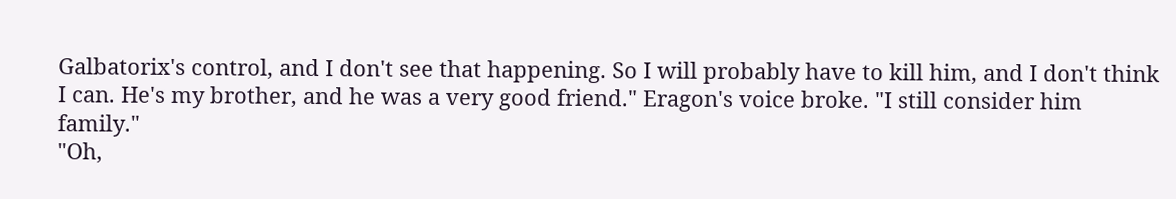Galbatorix's control, and I don't see that happening. So I will probably have to kill him, and I don't think I can. He's my brother, and he was a very good friend." Eragon's voice broke. "I still consider him family."
"Oh,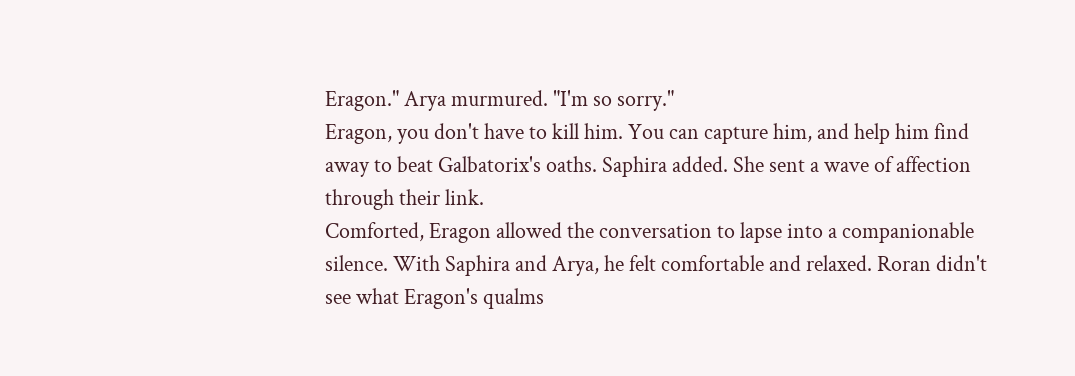Eragon." Arya murmured. "I'm so sorry."
Eragon, you don't have to kill him. You can capture him, and help him find away to beat Galbatorix's oaths. Saphira added. She sent a wave of affection through their link.
Comforted, Eragon allowed the conversation to lapse into a companionable silence. With Saphira and Arya, he felt comfortable and relaxed. Roran didn't see what Eragon's qualms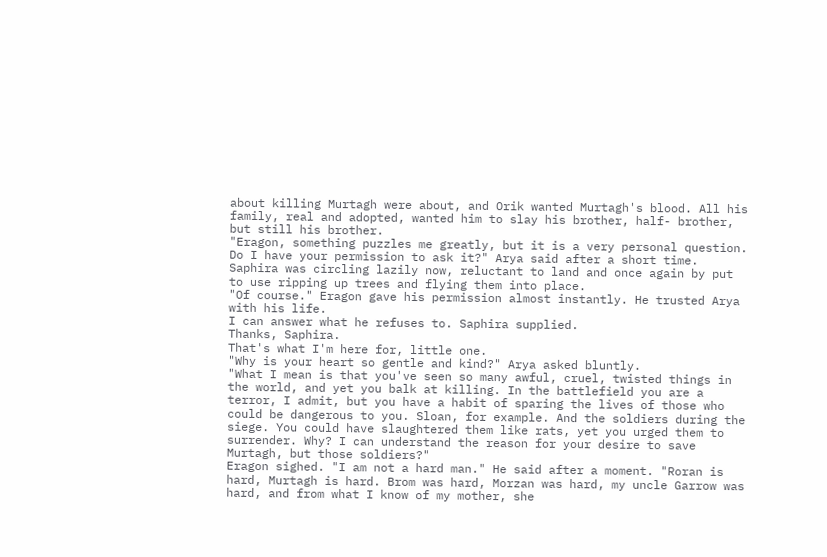about killing Murtagh were about, and Orik wanted Murtagh's blood. All his family, real and adopted, wanted him to slay his brother, half- brother, but still his brother.
"Eragon, something puzzles me greatly, but it is a very personal question. Do I have your permission to ask it?" Arya said after a short time. Saphira was circling lazily now, reluctant to land and once again by put to use ripping up trees and flying them into place.
"Of course." Eragon gave his permission almost instantly. He trusted Arya with his life.
I can answer what he refuses to. Saphira supplied.
Thanks, Saphira.
That's what I'm here for, little one.
"Why is your heart so gentle and kind?" Arya asked bluntly.
"What I mean is that you've seen so many awful, cruel, twisted things in the world, and yet you balk at killing. In the battlefield you are a terror, I admit, but you have a habit of sparing the lives of those who could be dangerous to you. Sloan, for example. And the soldiers during the siege. You could have slaughtered them like rats, yet you urged them to surrender. Why? I can understand the reason for your desire to save Murtagh, but those soldiers?"
Eragon sighed. "I am not a hard man." He said after a moment. "Roran is hard, Murtagh is hard. Brom was hard, Morzan was hard, my uncle Garrow was hard, and from what I know of my mother, she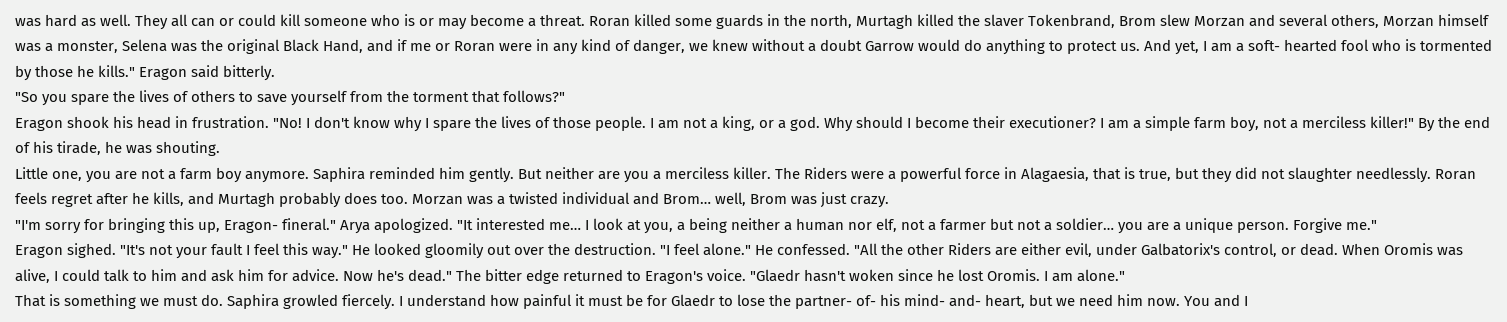was hard as well. They all can or could kill someone who is or may become a threat. Roran killed some guards in the north, Murtagh killed the slaver Tokenbrand, Brom slew Morzan and several others, Morzan himself was a monster, Selena was the original Black Hand, and if me or Roran were in any kind of danger, we knew without a doubt Garrow would do anything to protect us. And yet, I am a soft- hearted fool who is tormented by those he kills." Eragon said bitterly.
"So you spare the lives of others to save yourself from the torment that follows?"
Eragon shook his head in frustration. "No! I don't know why I spare the lives of those people. I am not a king, or a god. Why should I become their executioner? I am a simple farm boy, not a merciless killer!" By the end of his tirade, he was shouting.
Little one, you are not a farm boy anymore. Saphira reminded him gently. But neither are you a merciless killer. The Riders were a powerful force in Alagaesia, that is true, but they did not slaughter needlessly. Roran feels regret after he kills, and Murtagh probably does too. Morzan was a twisted individual and Brom… well, Brom was just crazy.
"I'm sorry for bringing this up, Eragon- fineral." Arya apologized. "It interested me… I look at you, a being neither a human nor elf, not a farmer but not a soldier… you are a unique person. Forgive me."
Eragon sighed. "It's not your fault I feel this way." He looked gloomily out over the destruction. "I feel alone." He confessed. "All the other Riders are either evil, under Galbatorix's control, or dead. When Oromis was alive, I could talk to him and ask him for advice. Now he's dead." The bitter edge returned to Eragon's voice. "Glaedr hasn't woken since he lost Oromis. I am alone."
That is something we must do. Saphira growled fiercely. I understand how painful it must be for Glaedr to lose the partner- of- his mind- and- heart, but we need him now. You and I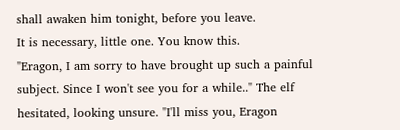shall awaken him tonight, before you leave.
It is necessary, little one. You know this.
"Eragon, I am sorry to have brought up such a painful subject. Since I won't see you for a while.." The elf hesitated, looking unsure. "I'll miss you, Eragon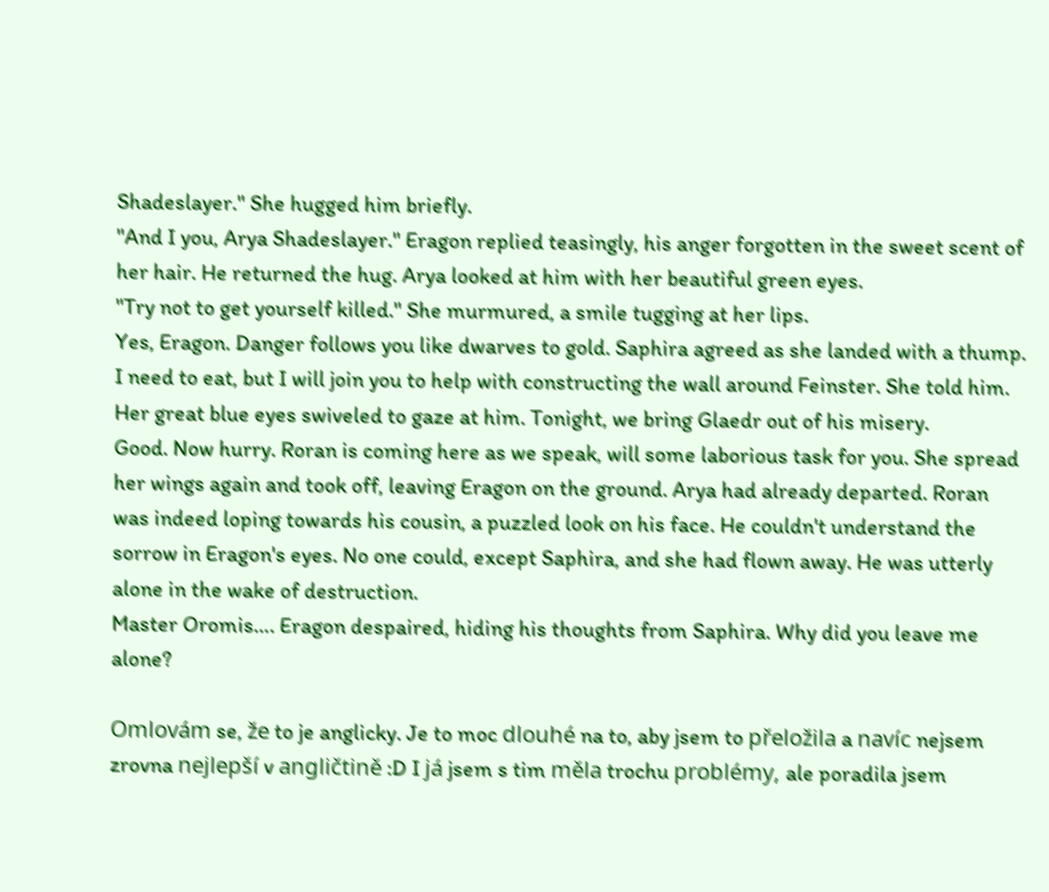Shadeslayer." She hugged him briefly.
"And I you, Arya Shadeslayer." Eragon replied teasingly, his anger forgotten in the sweet scent of her hair. He returned the hug. Arya looked at him with her beautiful green eyes.
"Try not to get yourself killed." She murmured, a smile tugging at her lips.
Yes, Eragon. Danger follows you like dwarves to gold. Saphira agreed as she landed with a thump. I need to eat, but I will join you to help with constructing the wall around Feinster. She told him. Her great blue eyes swiveled to gaze at him. Tonight, we bring Glaedr out of his misery.
Good. Now hurry. Roran is coming here as we speak, will some laborious task for you. She spread her wings again and took off, leaving Eragon on the ground. Arya had already departed. Roran was indeed loping towards his cousin, a puzzled look on his face. He couldn't understand the sorrow in Eragon's eyes. No one could, except Saphira, and she had flown away. He was utterly alone in the wake of destruction.
Master Oromis…. Eragon despaired, hiding his thoughts from Saphira. Why did you leave me alone?

Omlovám se, že to je anglicky. Je to moc dlouhé na to, aby jsem to přeložila a navíc nejsem zrovna nejlepší v angličtině :D I já jsem s tim měla trochu problémy, ale poradila jsem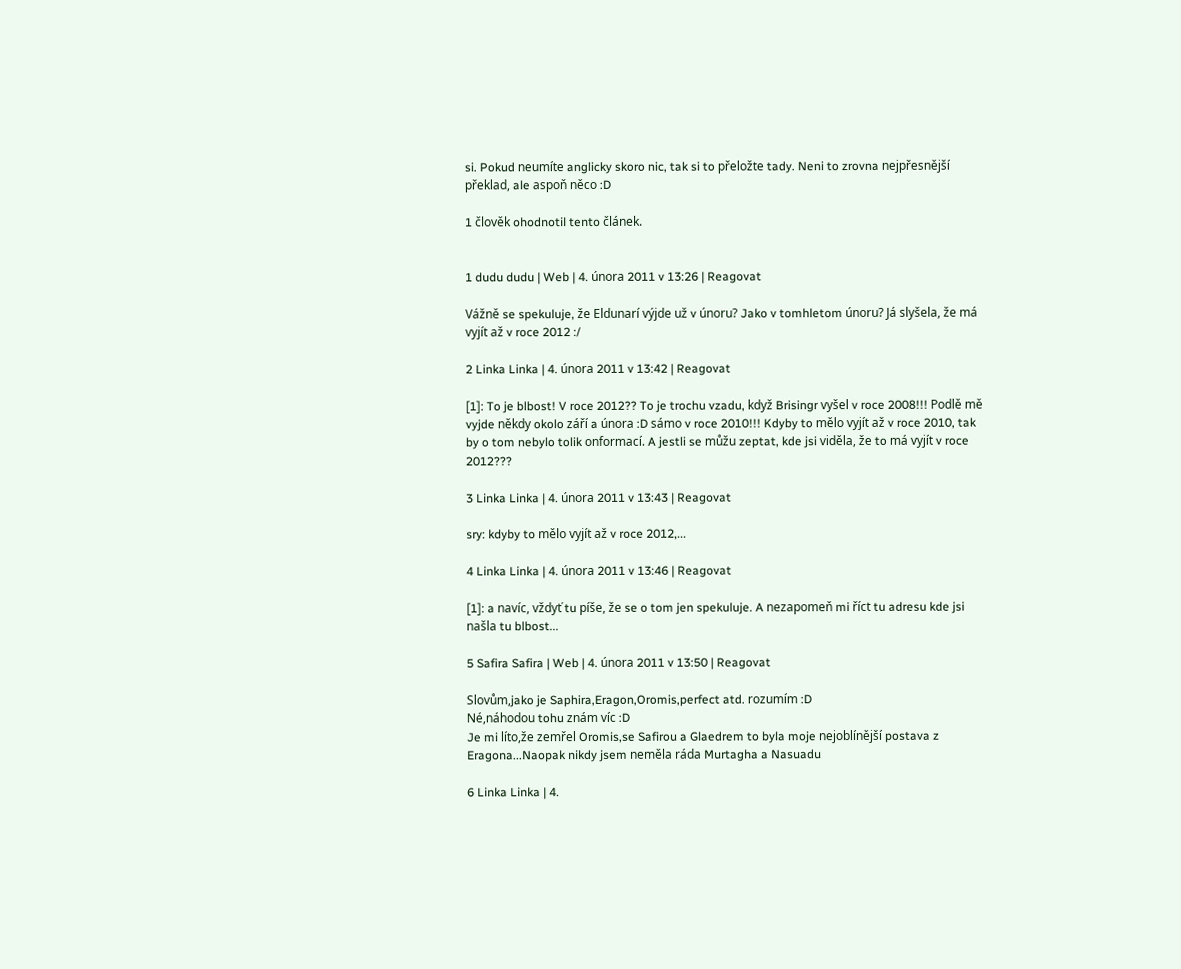si. Pokud neumíte anglicky skoro nic, tak si to přeložte tady. Neni to zrovna nejpřesnější překlad, ale aspoň něco :D

1 člověk ohodnotil tento článek.


1 dudu dudu | Web | 4. února 2011 v 13:26 | Reagovat

Vážně se spekuluje, že Eldunarí výjde už v únoru? Jako v tomhletom únoru? Já slyšela, že má vyjít až v roce 2012 :/

2 Linka Linka | 4. února 2011 v 13:42 | Reagovat

[1]: To je blbost! V roce 2012?? To je trochu vzadu, když Brisingr vyšel v roce 2008!!! Podlě mě vyjde někdy okolo září a února :D sámo v roce 2010!!! Kdyby to mělo vyjít až v roce 2010, tak by o tom nebylo tolik onformací. A jestli se můžu zeptat, kde jsi viděla, že to má vyjít v roce 2012???

3 Linka Linka | 4. února 2011 v 13:43 | Reagovat

sry: kdyby to mělo vyjít až v roce 2012,...

4 Linka Linka | 4. února 2011 v 13:46 | Reagovat

[1]: a navíc, vždyť tu píše, že se o tom jen spekuluje. A nezapomeň mi říct tu adresu kde jsi našla tu blbost...

5 Safira Safira | Web | 4. února 2011 v 13:50 | Reagovat

Slovům,jako je Saphira,Eragon,Oromis,perfect atd. rozumím :D
Né,náhodou tohu znám víc :D
Je mi líto,že zemřel Oromis,se Safirou a Glaedrem to byla moje nejoblínější postava z Eragona...Naopak nikdy jsem neměla ráda Murtagha a Nasuadu

6 Linka Linka | 4.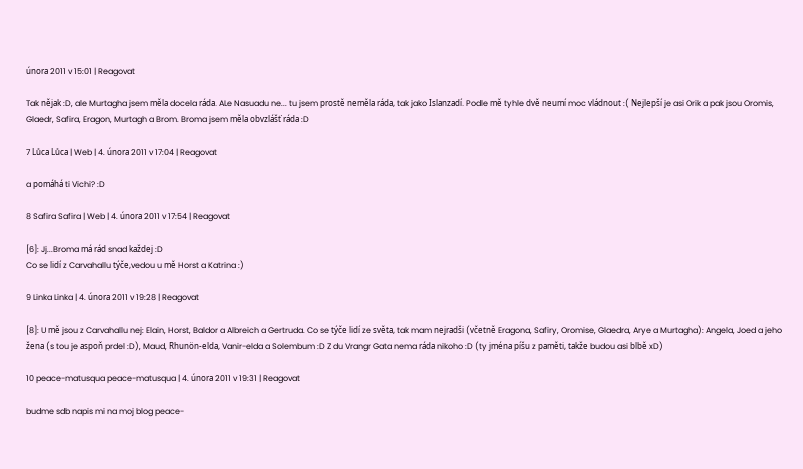února 2011 v 15:01 | Reagovat

Tak nějak :D, ale Murtagha jsem měla docela ráda. ALe Nasuadu ne... tu jsem prostě neměla ráda, tak jako Islanzadí. Podle mě tyhle dvě neumí moc vládnout :( Nejlepší je asi Orik a pak jsou Oromis, Glaedr, Safira, Eragon, Murtagh a Brom. Broma jsem měla obvzlášť ráda :D

7 Lůca Lůca | Web | 4. února 2011 v 17:04 | Reagovat

a pomáhá ti Vichi? :D

8 Safira Safira | Web | 4. února 2011 v 17:54 | Reagovat

[6]: Jj...Broma má rád snad každej :D
Co se lidí z Carvahallu týče,vedou u mě Horst a Katrina :)

9 Linka Linka | 4. února 2011 v 19:28 | Reagovat

[8]: U mě jsou z Carvahallu nej: Elain, Horst, Baldor a Albreich a Gertruda. Co se týče lidí ze světa, tak mam nejradši (včetně Eragona, Safiry, Oromise, Glaedra, Arye a Murtagha): Angela, Joed a jeho žena (s tou je aspoň prdel :D), Maud, Rhunön-elda, Vanir-elda a Solembum :D Z du Vrangr Gata nema ráda nikoho :D (ty jména píšu z paměti, takže budou asi blbě xD)

10 peace-matusqua peace-matusqua | 4. února 2011 v 19:31 | Reagovat

budme sdb napis mi na moj blog peace-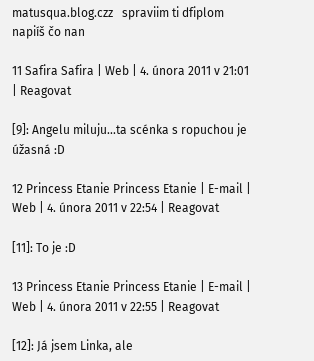matusqua.blog.czz   spraviim ti dfiplom napiíš čo nan

11 Safira Safira | Web | 4. února 2011 v 21:01 | Reagovat

[9]: Angelu miluju...ta scénka s ropuchou je úžasná :D

12 Princess Etanie Princess Etanie | E-mail | Web | 4. února 2011 v 22:54 | Reagovat

[11]: To je :D

13 Princess Etanie Princess Etanie | E-mail | Web | 4. února 2011 v 22:55 | Reagovat

[12]: Já jsem Linka, ale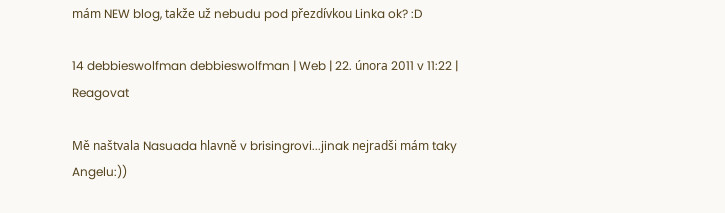mám NEW blog, takže už nebudu pod přezdívkou Linka ok? :D

14 debbieswolfman debbieswolfman | Web | 22. února 2011 v 11:22 | Reagovat

Mě naštvala Nasuada hlavně v brisingrovi...jinak nejradši mám taky Angelu:))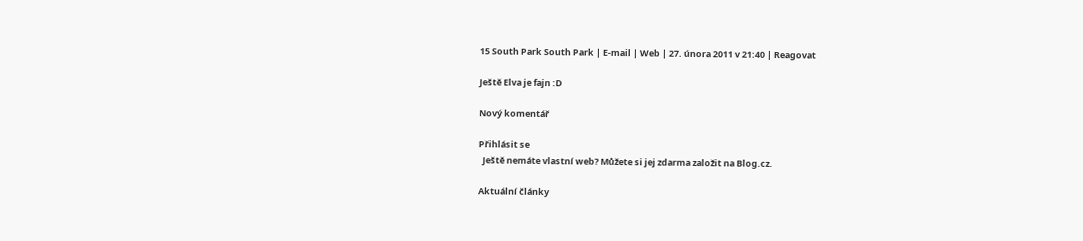15 South Park South Park | E-mail | Web | 27. února 2011 v 21:40 | Reagovat

Ještě Elva je fajn :D

Nový komentář

Přihlásit se
  Ještě nemáte vlastní web? Můžete si jej zdarma založit na Blog.cz.

Aktuální články